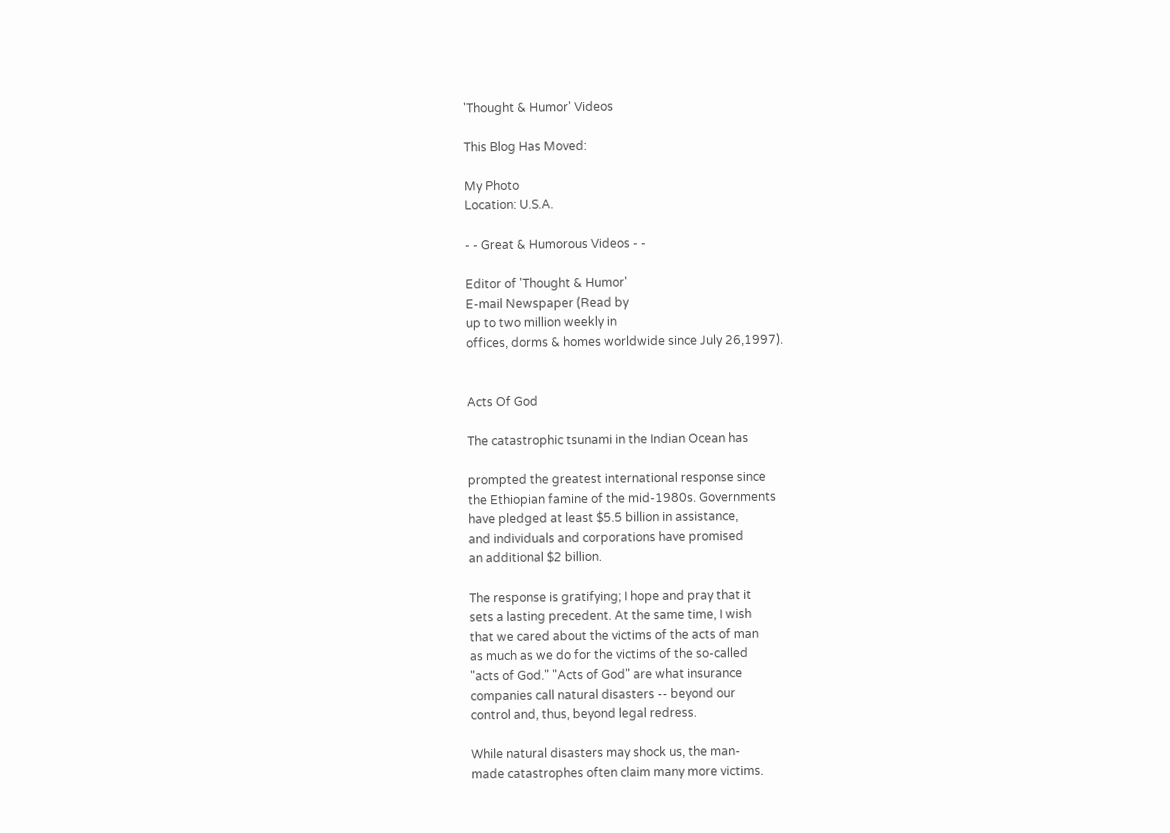'Thought & Humor' Videos

This Blog Has Moved:

My Photo
Location: U.S.A.

- - Great & Humorous Videos - -

Editor of 'Thought & Humor'
E-mail Newspaper (Read by
up to two million weekly in
offices, dorms & homes worldwide since July 26,1997).


Acts Of God

The catastrophic tsunami in the Indian Ocean has

prompted the greatest international response since
the Ethiopian famine of the mid-1980s. Governments
have pledged at least $5.5 billion in assistance,
and individuals and corporations have promised
an additional $2 billion.

The response is gratifying; I hope and pray that it
sets a lasting precedent. At the same time, I wish
that we cared about the victims of the acts of man
as much as we do for the victims of the so-called
"acts of God." "Acts of God" are what insurance
companies call natural disasters -- beyond our
control and, thus, beyond legal redress.

While natural disasters may shock us, the man-
made catastrophes often claim many more victims.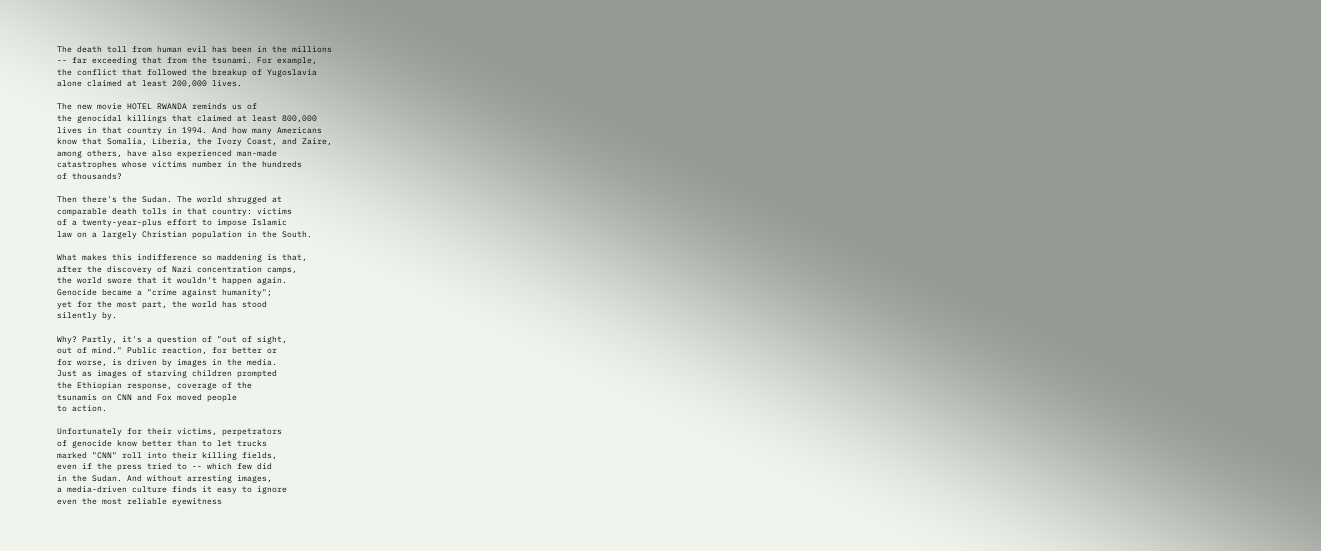The death toll from human evil has been in the millions
-- far exceeding that from the tsunami. For example,
the conflict that followed the breakup of Yugoslavia
alone claimed at least 200,000 lives.

The new movie HOTEL RWANDA reminds us of
the genocidal killings that claimed at least 800,000
lives in that country in 1994. And how many Americans
know that Somalia, Liberia, the Ivory Coast, and Zaire,
among others, have also experienced man-made
catastrophes whose victims number in the hundreds
of thousands?

Then there's the Sudan. The world shrugged at
comparable death tolls in that country: victims
of a twenty-year-plus effort to impose Islamic
law on a largely Christian population in the South.

What makes this indifference so maddening is that,
after the discovery of Nazi concentration camps,
the world swore that it wouldn't happen again.
Genocide became a "crime against humanity";
yet for the most part, the world has stood
silently by.

Why? Partly, it's a question of "out of sight,
out of mind." Public reaction, for better or
for worse, is driven by images in the media.
Just as images of starving children prompted
the Ethiopian response, coverage of the
tsunamis on CNN and Fox moved people
to action.

Unfortunately for their victims, perpetrators
of genocide know better than to let trucks
marked "CNN" roll into their killing fields,
even if the press tried to -- which few did
in the Sudan. And without arresting images,
a media-driven culture finds it easy to ignore
even the most reliable eyewitness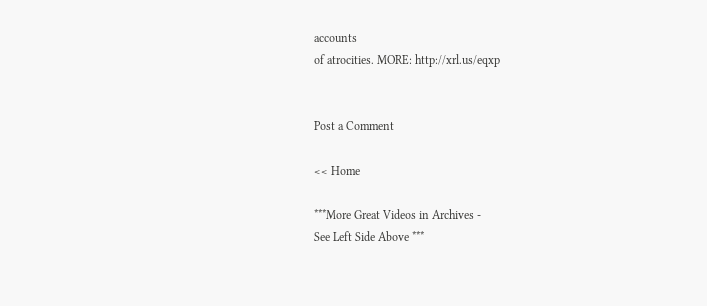accounts
of atrocities. MORE: http://xrl.us/eqxp


Post a Comment

<< Home

***More Great Videos in Archives -
See Left Side Above ***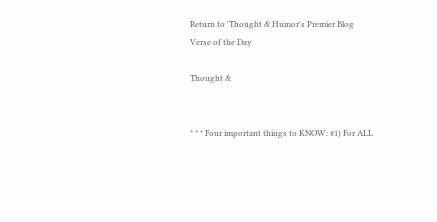Return to 'Thought & Humor's Premier Blog
Verse of the Day

Thought &


* * * Four important things to KNOW: #1) For ALL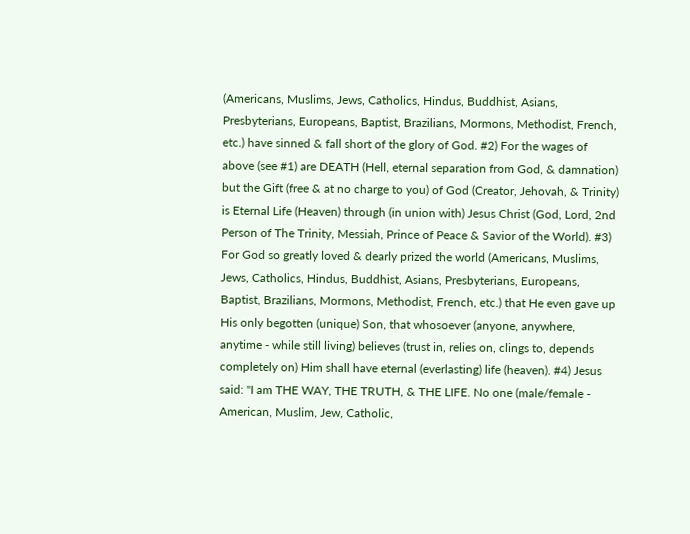(Americans, Muslims, Jews, Catholics, Hindus, Buddhist, Asians, Presbyterians, Europeans, Baptist, Brazilians, Mormons, Methodist, French, etc.) have sinned & fall short of the glory of God. #2) For the wages of above (see #1) are DEATH (Hell, eternal separation from God, & damnation) but the Gift (free & at no charge to you) of God (Creator, Jehovah, & Trinity) is Eternal Life (Heaven) through (in union with) Jesus Christ (God, Lord, 2nd Person of The Trinity, Messiah, Prince of Peace & Savior of the World). #3) For God so greatly loved & dearly prized the world (Americans, Muslims, Jews, Catholics, Hindus, Buddhist, Asians, Presbyterians, Europeans, Baptist, Brazilians, Mormons, Methodist, French, etc.) that He even gave up His only begotten (unique) Son, that whosoever (anyone, anywhere, anytime - while still living) believes (trust in, relies on, clings to, depends completely on) Him shall have eternal (everlasting) life (heaven). #4) Jesus said: "I am THE WAY, THE TRUTH, & THE LIFE. No one (male/female - American, Muslim, Jew, Catholic,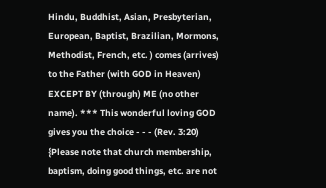Hindu, Buddhist, Asian, Presbyterian, European, Baptist, Brazilian, Mormons, Methodist, French, etc. ) comes (arrives) to the Father (with GOD in Heaven) EXCEPT BY (through) ME (no other name). *** This wonderful loving GOD gives you the choice - - - (Rev. 3:20) {Please note that church membership, baptism, doing good things, etc. are not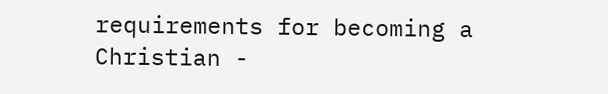requirements for becoming a Christian -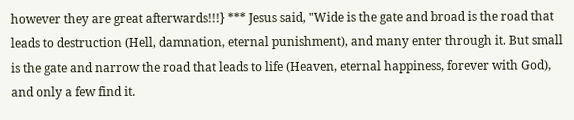however they are great afterwards!!!} *** Jesus said, "Wide is the gate and broad is the road that leads to destruction (Hell, damnation, eternal punishment), and many enter through it. But small is the gate and narrow the road that leads to life (Heaven, eternal happiness, forever with God), and only a few find it.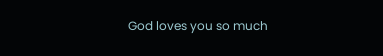God loves you so much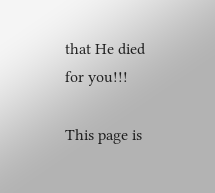that He died for you!!!

This page is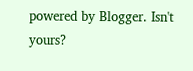powered by Blogger. Isn't yours?